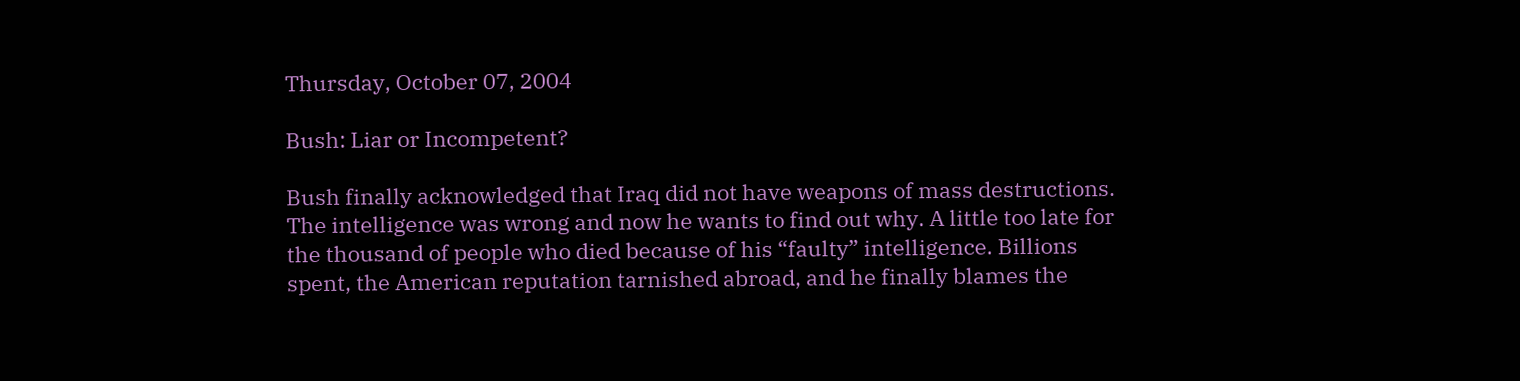Thursday, October 07, 2004

Bush: Liar or Incompetent?

Bush finally acknowledged that Iraq did not have weapons of mass destructions. The intelligence was wrong and now he wants to find out why. A little too late for the thousand of people who died because of his “faulty” intelligence. Billions spent, the American reputation tarnished abroad, and he finally blames the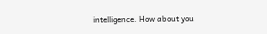intelligence. How about you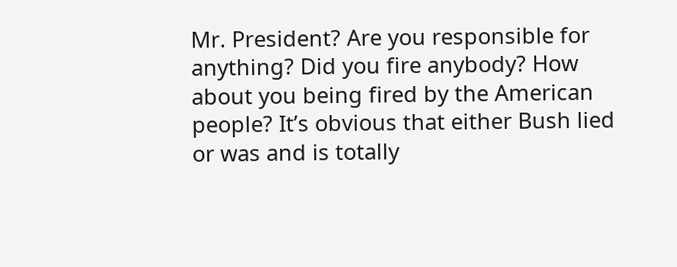Mr. President? Are you responsible for anything? Did you fire anybody? How about you being fired by the American people? It’s obvious that either Bush lied or was and is totally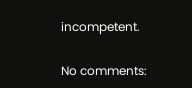incompetent.

No comments: